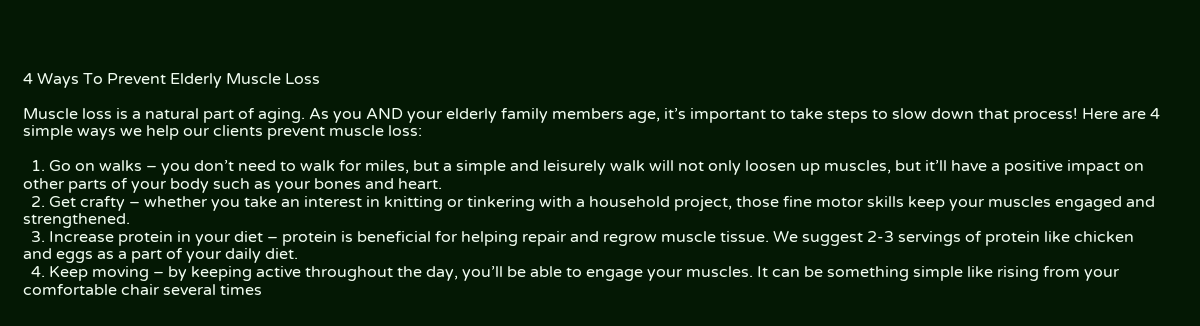4 Ways To Prevent Elderly Muscle Loss

Muscle loss is a natural part of aging. As you AND your elderly family members age, it’s important to take steps to slow down that process! Here are 4 simple ways we help our clients prevent muscle loss:

  1. Go on walks – you don’t need to walk for miles, but a simple and leisurely walk will not only loosen up muscles, but it’ll have a positive impact on other parts of your body such as your bones and heart.
  2. Get crafty – whether you take an interest in knitting or tinkering with a household project, those fine motor skills keep your muscles engaged and strengthened.
  3. Increase protein in your diet – protein is beneficial for helping repair and regrow muscle tissue. We suggest 2-3 servings of protein like chicken and eggs as a part of your daily diet.
  4. Keep moving – by keeping active throughout the day, you’ll be able to engage your muscles. It can be something simple like rising from your comfortable chair several times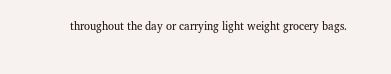throughout the day or carrying light weight grocery bags.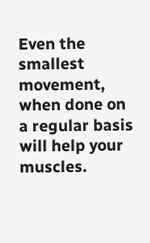Even the smallest movement, when done on a regular basis will help your muscles.